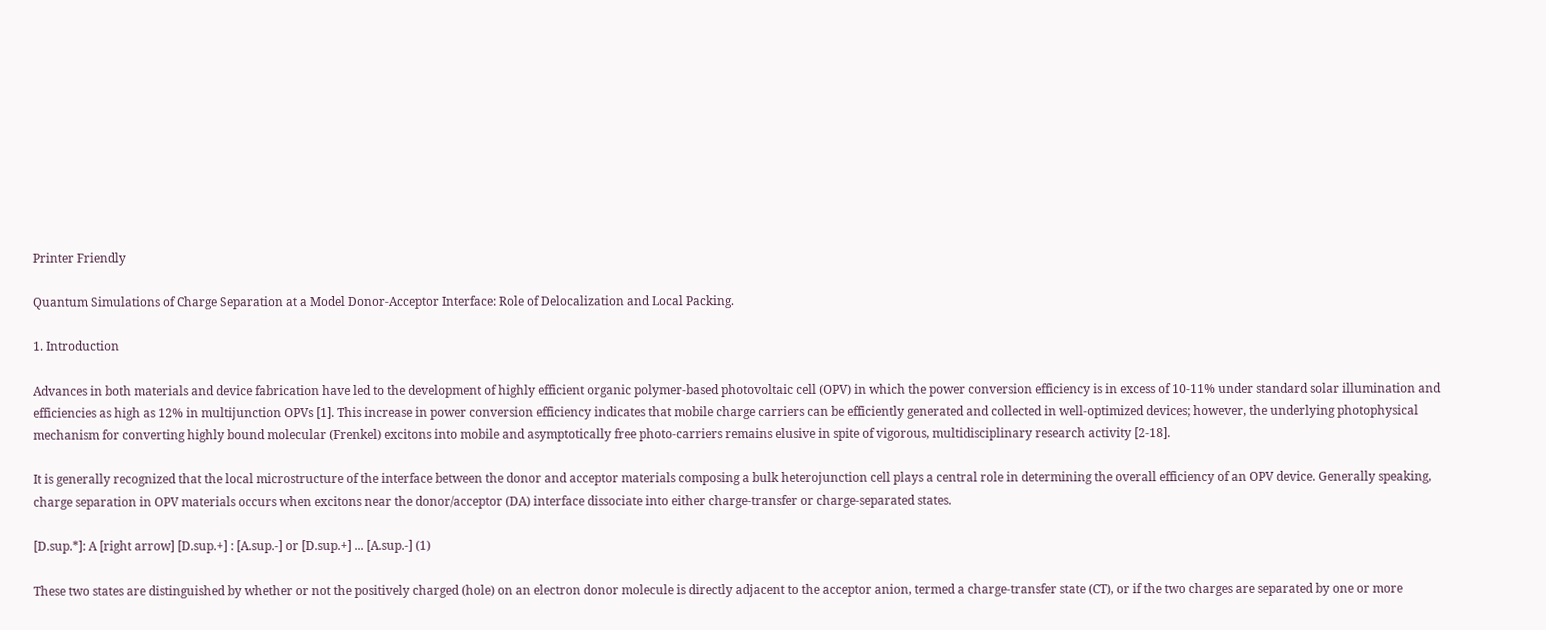Printer Friendly

Quantum Simulations of Charge Separation at a Model Donor-Acceptor Interface: Role of Delocalization and Local Packing.

1. Introduction

Advances in both materials and device fabrication have led to the development of highly efficient organic polymer-based photovoltaic cell (OPV) in which the power conversion efficiency is in excess of 10-11% under standard solar illumination and efficiencies as high as 12% in multijunction OPVs [1]. This increase in power conversion efficiency indicates that mobile charge carriers can be efficiently generated and collected in well-optimized devices; however, the underlying photophysical mechanism for converting highly bound molecular (Frenkel) excitons into mobile and asymptotically free photo-carriers remains elusive in spite of vigorous, multidisciplinary research activity [2-18].

It is generally recognized that the local microstructure of the interface between the donor and acceptor materials composing a bulk heterojunction cell plays a central role in determining the overall efficiency of an OPV device. Generally speaking, charge separation in OPV materials occurs when excitons near the donor/acceptor (DA) interface dissociate into either charge-transfer or charge-separated states.

[D.sup.*]: A [right arrow] [D.sup.+] : [A.sup.-] or [D.sup.+] ... [A.sup.-] (1)

These two states are distinguished by whether or not the positively charged (hole) on an electron donor molecule is directly adjacent to the acceptor anion, termed a charge-transfer state (CT), or if the two charges are separated by one or more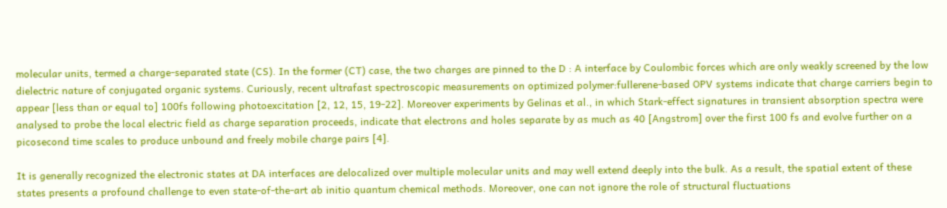molecular units, termed a charge-separated state (CS). In the former (CT) case, the two charges are pinned to the D : A interface by Coulombic forces which are only weakly screened by the low dielectric nature of conjugated organic systems. Curiously, recent ultrafast spectroscopic measurements on optimized polymer:fullerene-based OPV systems indicate that charge carriers begin to appear [less than or equal to] 100fs following photoexcitation [2, 12, 15, 19-22]. Moreover experiments by Gelinas et al., in which Stark-effect signatures in transient absorption spectra were analysed to probe the local electric field as charge separation proceeds, indicate that electrons and holes separate by as much as 40 [Angstrom] over the first 100 fs and evolve further on a picosecond time scales to produce unbound and freely mobile charge pairs [4].

It is generally recognized the electronic states at DA interfaces are delocalized over multiple molecular units and may well extend deeply into the bulk. As a result, the spatial extent of these states presents a profound challenge to even state-of-the-art ab initio quantum chemical methods. Moreover, one can not ignore the role of structural fluctuations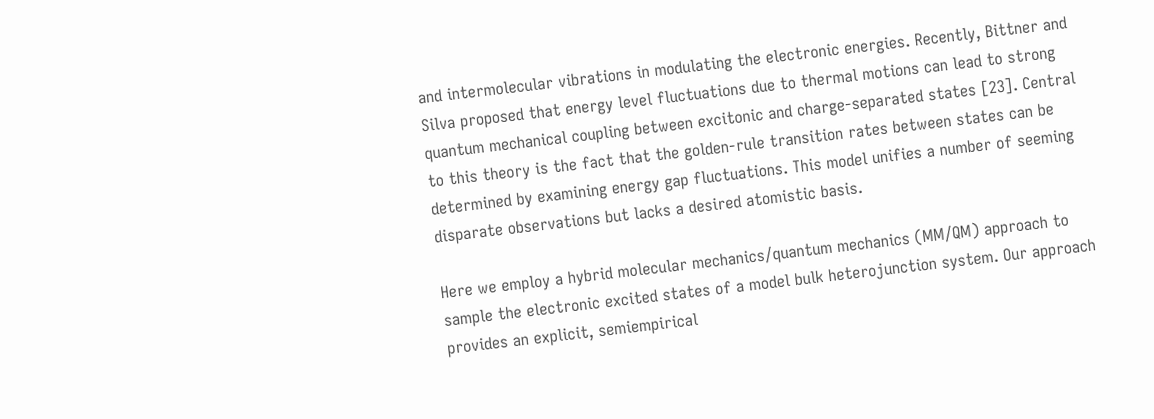and intermolecular vibrations in modulating the electronic energies. Recently, Bittner and Silva proposed that energy level fluctuations due to thermal motions can lead to strong quantum mechanical coupling between excitonic and charge-separated states [23]. Central to this theory is the fact that the golden-rule transition rates between states can be determined by examining energy gap fluctuations. This model unifies a number of seeming disparate observations but lacks a desired atomistic basis.

Here we employ a hybrid molecular mechanics/quantum mechanics (MM/QM) approach to sample the electronic excited states of a model bulk heterojunction system. Our approach provides an explicit, semiempirical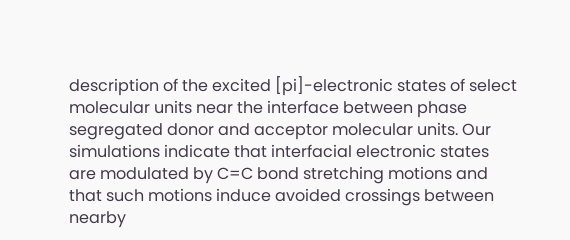description of the excited [pi]-electronic states of select molecular units near the interface between phase segregated donor and acceptor molecular units. Our simulations indicate that interfacial electronic states are modulated by C=C bond stretching motions and that such motions induce avoided crossings between nearby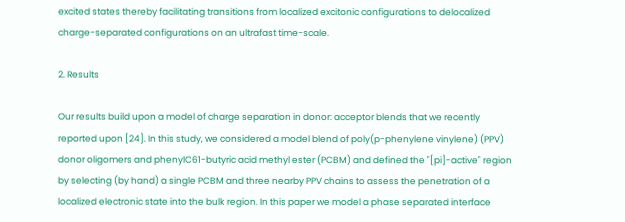excited states thereby facilitating transitions from localized excitonic configurations to delocalized charge-separated configurations on an ultrafast time-scale.

2. Results

Our results build upon a model of charge separation in donor: acceptor blends that we recently reported upon [24]. In this study, we considered a model blend of poly(p-phenylene vinylene) (PPV) donor oligomers and phenylC61-butyric acid methyl ester (PCBM) and defined the "[pi]-active" region by selecting (by hand) a single PCBM and three nearby PPV chains to assess the penetration of a localized electronic state into the bulk region. In this paper we model a phase separated interface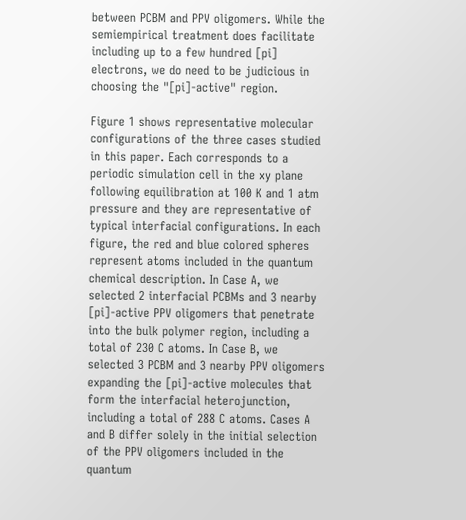between PCBM and PPV oligomers. While the semiempirical treatment does facilitate including up to a few hundred [pi] electrons, we do need to be judicious in choosing the "[pi]-active" region.

Figure 1 shows representative molecular configurations of the three cases studied in this paper. Each corresponds to a periodic simulation cell in the xy plane following equilibration at 100 K and 1 atm pressure and they are representative of typical interfacial configurations. In each figure, the red and blue colored spheres represent atoms included in the quantum chemical description. In Case A, we selected 2 interfacial PCBMs and 3 nearby [pi]-active PPV oligomers that penetrate into the bulk polymer region, including a total of 230 C atoms. In Case B, we selected 3 PCBM and 3 nearby PPV oligomers expanding the [pi]-active molecules that form the interfacial heterojunction, including a total of 288 C atoms. Cases A and B differ solely in the initial selection of the PPV oligomers included in the quantum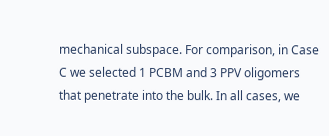mechanical subspace. For comparison, in Case C we selected 1 PCBM and 3 PPV oligomers that penetrate into the bulk. In all cases, we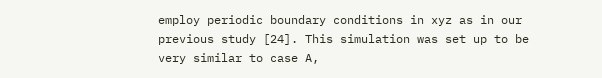employ periodic boundary conditions in xyz as in our previous study [24]. This simulation was set up to be very similar to case A,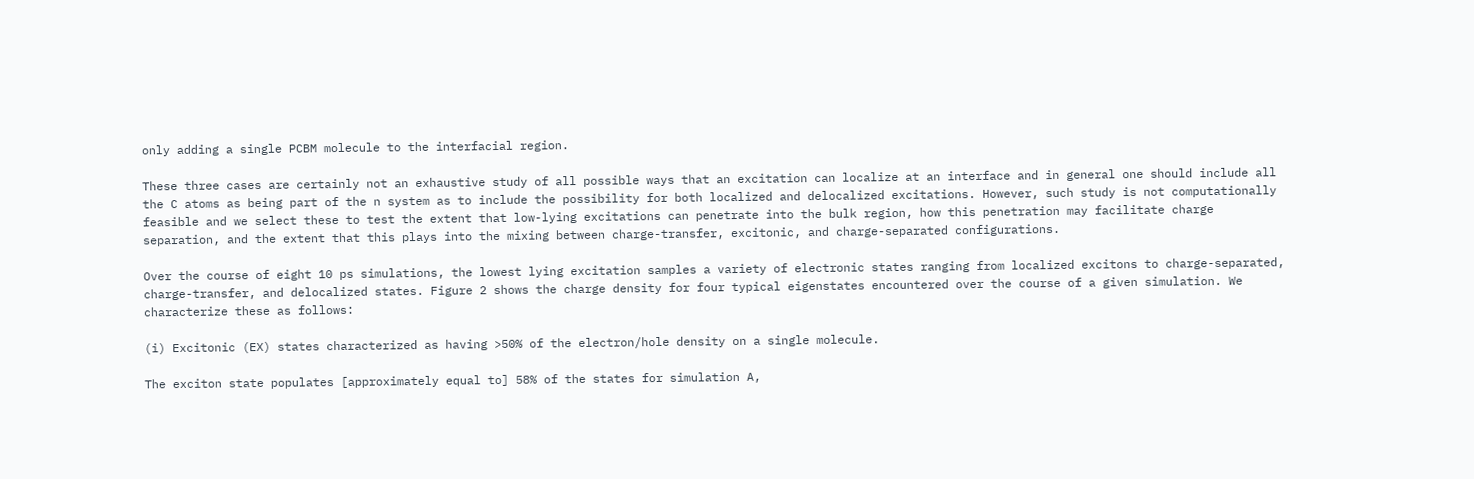only adding a single PCBM molecule to the interfacial region.

These three cases are certainly not an exhaustive study of all possible ways that an excitation can localize at an interface and in general one should include all the C atoms as being part of the n system as to include the possibility for both localized and delocalized excitations. However, such study is not computationally feasible and we select these to test the extent that low-lying excitations can penetrate into the bulk region, how this penetration may facilitate charge separation, and the extent that this plays into the mixing between charge-transfer, excitonic, and charge-separated configurations.

Over the course of eight 10 ps simulations, the lowest lying excitation samples a variety of electronic states ranging from localized excitons to charge-separated, charge-transfer, and delocalized states. Figure 2 shows the charge density for four typical eigenstates encountered over the course of a given simulation. We characterize these as follows:

(i) Excitonic (EX) states characterized as having >50% of the electron/hole density on a single molecule.

The exciton state populates [approximately equal to] 58% of the states for simulation A,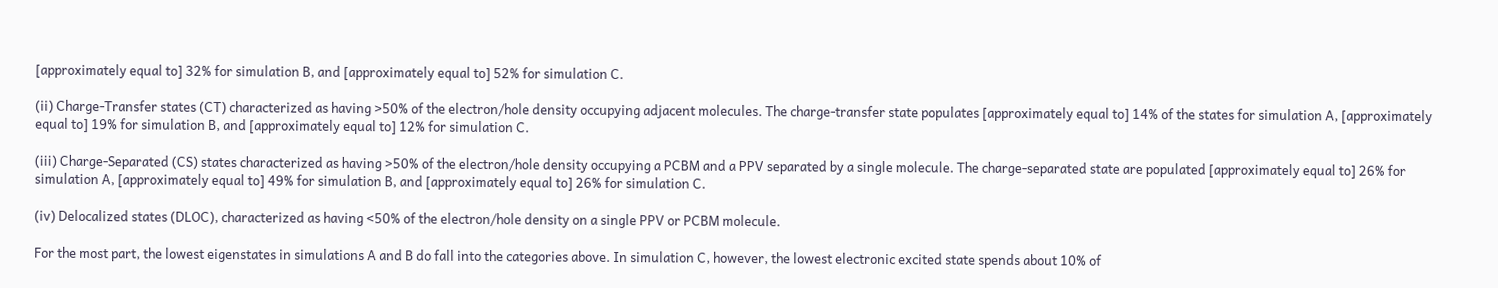[approximately equal to] 32% for simulation B, and [approximately equal to] 52% for simulation C.

(ii) Charge-Transfer states (CT) characterized as having >50% of the electron/hole density occupying adjacent molecules. The charge-transfer state populates [approximately equal to] 14% of the states for simulation A, [approximately equal to] 19% for simulation B, and [approximately equal to] 12% for simulation C.

(iii) Charge-Separated (CS) states characterized as having >50% of the electron/hole density occupying a PCBM and a PPV separated by a single molecule. The charge-separated state are populated [approximately equal to] 26% for simulation A, [approximately equal to] 49% for simulation B, and [approximately equal to] 26% for simulation C.

(iv) Delocalized states (DLOC), characterized as having <50% of the electron/hole density on a single PPV or PCBM molecule.

For the most part, the lowest eigenstates in simulations A and B do fall into the categories above. In simulation C, however, the lowest electronic excited state spends about 10% of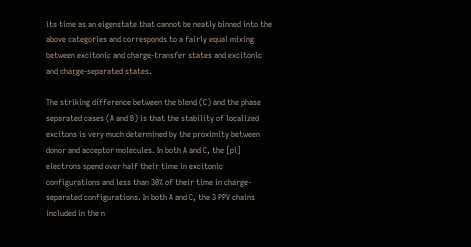its time as an eigenstate that cannot be neatly binned into the above categories and corresponds to a fairly equal mixing between excitonic and charge-transfer states and excitonic and charge-separated states.

The striking difference between the blend (C) and the phase separated cases (A and B) is that the stability of localized excitons is very much determined by the proximity between donor and acceptor molecules. In both A and C, the [pi] electrons spend over half their time in excitonic configurations and less than 30% of their time in charge-separated configurations. In both A and C, the 3 PPV chains included in the n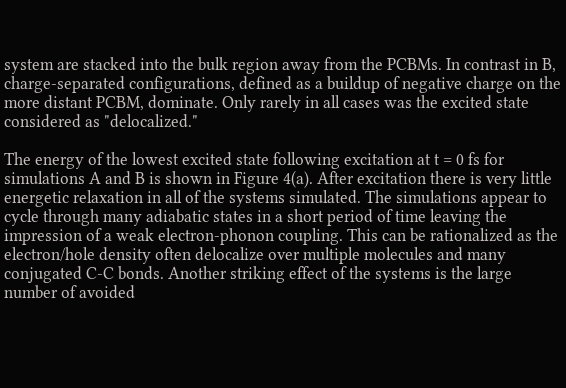system are stacked into the bulk region away from the PCBMs. In contrast in B, charge-separated configurations, defined as a buildup of negative charge on the more distant PCBM, dominate. Only rarely in all cases was the excited state considered as "delocalized."

The energy of the lowest excited state following excitation at t = 0 fs for simulations A and B is shown in Figure 4(a). After excitation there is very little energetic relaxation in all of the systems simulated. The simulations appear to cycle through many adiabatic states in a short period of time leaving the impression of a weak electron-phonon coupling. This can be rationalized as the electron/hole density often delocalize over multiple molecules and many conjugated C-C bonds. Another striking effect of the systems is the large number of avoided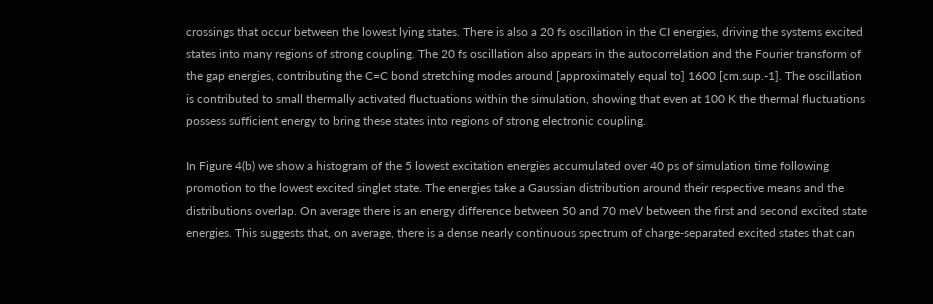crossings that occur between the lowest lying states. There is also a 20 fs oscillation in the CI energies, driving the systems excited states into many regions of strong coupling. The 20 fs oscillation also appears in the autocorrelation and the Fourier transform of the gap energies, contributing the C=C bond stretching modes around [approximately equal to] 1600 [cm.sup.-1]. The oscillation is contributed to small thermally activated fluctuations within the simulation, showing that even at 100 K the thermal fluctuations possess sufficient energy to bring these states into regions of strong electronic coupling.

In Figure 4(b) we show a histogram of the 5 lowest excitation energies accumulated over 40 ps of simulation time following promotion to the lowest excited singlet state. The energies take a Gaussian distribution around their respective means and the distributions overlap. On average there is an energy difference between 50 and 70 meV between the first and second excited state energies. This suggests that, on average, there is a dense nearly continuous spectrum of charge-separated excited states that can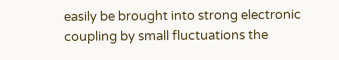easily be brought into strong electronic coupling by small fluctuations the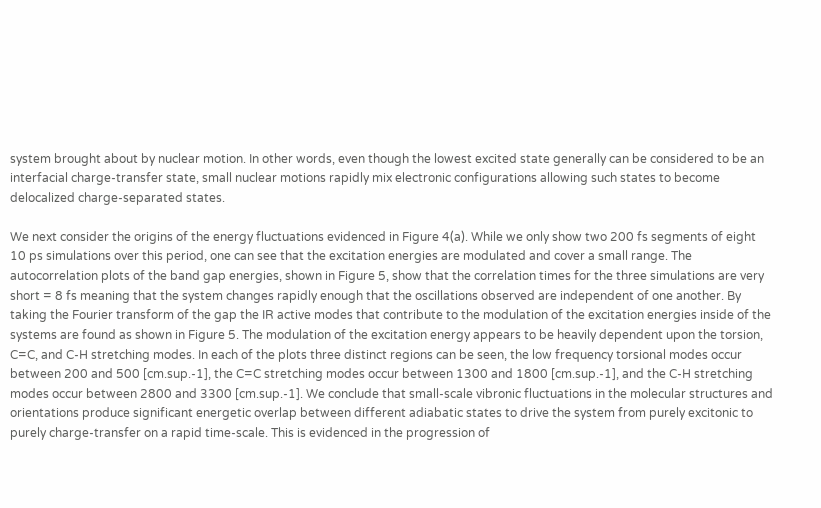system brought about by nuclear motion. In other words, even though the lowest excited state generally can be considered to be an interfacial charge-transfer state, small nuclear motions rapidly mix electronic configurations allowing such states to become delocalized charge-separated states.

We next consider the origins of the energy fluctuations evidenced in Figure 4(a). While we only show two 200 fs segments of eight 10 ps simulations over this period, one can see that the excitation energies are modulated and cover a small range. The autocorrelation plots of the band gap energies, shown in Figure 5, show that the correlation times for the three simulations are very short = 8 fs meaning that the system changes rapidly enough that the oscillations observed are independent of one another. By taking the Fourier transform of the gap the IR active modes that contribute to the modulation of the excitation energies inside of the systems are found as shown in Figure 5. The modulation of the excitation energy appears to be heavily dependent upon the torsion, C=C, and C-H stretching modes. In each of the plots three distinct regions can be seen, the low frequency torsional modes occur between 200 and 500 [cm.sup.-1], the C=C stretching modes occur between 1300 and 1800 [cm.sup.-1], and the C-H stretching modes occur between 2800 and 3300 [cm.sup.-1]. We conclude that small-scale vibronic fluctuations in the molecular structures and orientations produce significant energetic overlap between different adiabatic states to drive the system from purely excitonic to purely charge-transfer on a rapid time-scale. This is evidenced in the progression of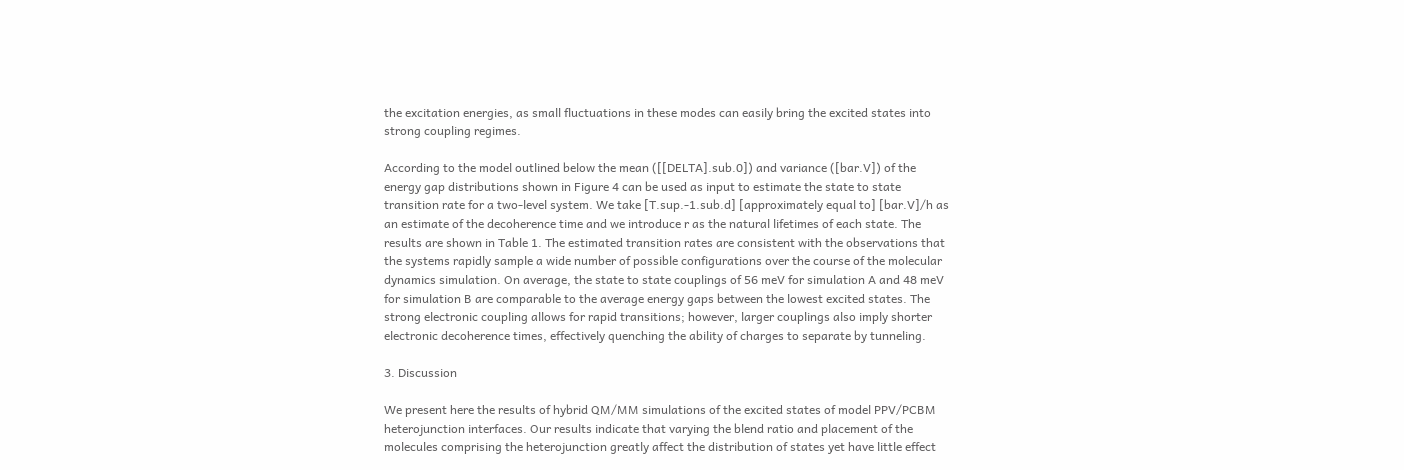the excitation energies, as small fluctuations in these modes can easily bring the excited states into strong coupling regimes.

According to the model outlined below the mean ([[DELTA].sub.0]) and variance ([bar.V]) of the energy gap distributions shown in Figure 4 can be used as input to estimate the state to state transition rate for a two-level system. We take [T.sup.-1.sub.d] [approximately equal to] [bar.V]/h as an estimate of the decoherence time and we introduce r as the natural lifetimes of each state. The results are shown in Table 1. The estimated transition rates are consistent with the observations that the systems rapidly sample a wide number of possible configurations over the course of the molecular dynamics simulation. On average, the state to state couplings of 56 meV for simulation A and 48 meV for simulation B are comparable to the average energy gaps between the lowest excited states. The strong electronic coupling allows for rapid transitions; however, larger couplings also imply shorter electronic decoherence times, effectively quenching the ability of charges to separate by tunneling.

3. Discussion

We present here the results of hybrid QM/MM simulations of the excited states of model PPV/PCBM heterojunction interfaces. Our results indicate that varying the blend ratio and placement of the molecules comprising the heterojunction greatly affect the distribution of states yet have little effect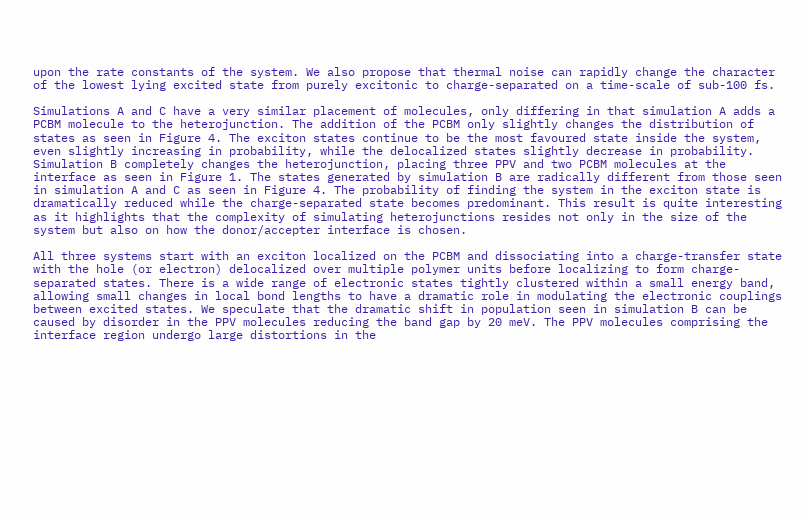upon the rate constants of the system. We also propose that thermal noise can rapidly change the character of the lowest lying excited state from purely excitonic to charge-separated on a time-scale of sub-100 fs.

Simulations A and C have a very similar placement of molecules, only differing in that simulation A adds a PCBM molecule to the heterojunction. The addition of the PCBM only slightly changes the distribution of states as seen in Figure 4. The exciton states continue to be the most favoured state inside the system, even slightly increasing in probability, while the delocalized states slightly decrease in probability. Simulation B completely changes the heterojunction, placing three PPV and two PCBM molecules at the interface as seen in Figure 1. The states generated by simulation B are radically different from those seen in simulation A and C as seen in Figure 4. The probability of finding the system in the exciton state is dramatically reduced while the charge-separated state becomes predominant. This result is quite interesting as it highlights that the complexity of simulating heterojunctions resides not only in the size of the system but also on how the donor/accepter interface is chosen.

All three systems start with an exciton localized on the PCBM and dissociating into a charge-transfer state with the hole (or electron) delocalized over multiple polymer units before localizing to form charge-separated states. There is a wide range of electronic states tightly clustered within a small energy band, allowing small changes in local bond lengths to have a dramatic role in modulating the electronic couplings between excited states. We speculate that the dramatic shift in population seen in simulation B can be caused by disorder in the PPV molecules reducing the band gap by 20 meV. The PPV molecules comprising the interface region undergo large distortions in the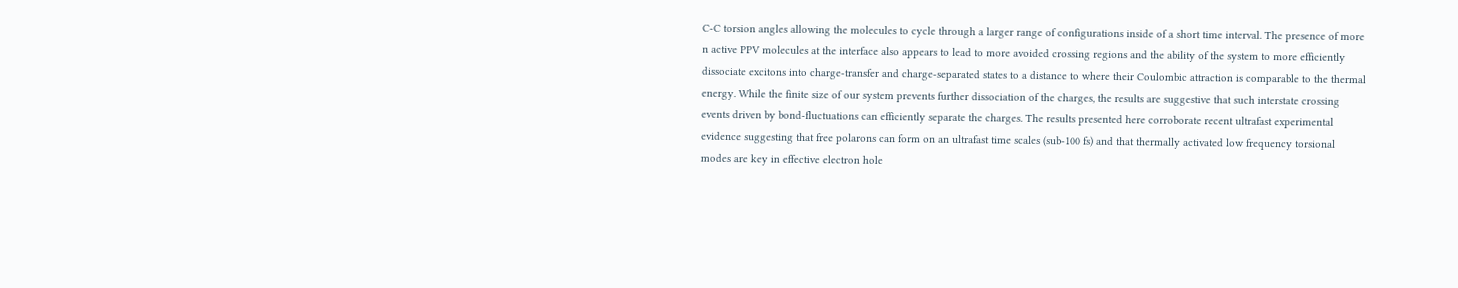C-C torsion angles allowing the molecules to cycle through a larger range of configurations inside of a short time interval. The presence of more n active PPV molecules at the interface also appears to lead to more avoided crossing regions and the ability of the system to more efficiently dissociate excitons into charge-transfer and charge-separated states to a distance to where their Coulombic attraction is comparable to the thermal energy. While the finite size of our system prevents further dissociation of the charges, the results are suggestive that such interstate crossing events driven by bond-fluctuations can efficiently separate the charges. The results presented here corroborate recent ultrafast experimental evidence suggesting that free polarons can form on an ultrafast time scales (sub-100 fs) and that thermally activated low frequency torsional modes are key in effective electron hole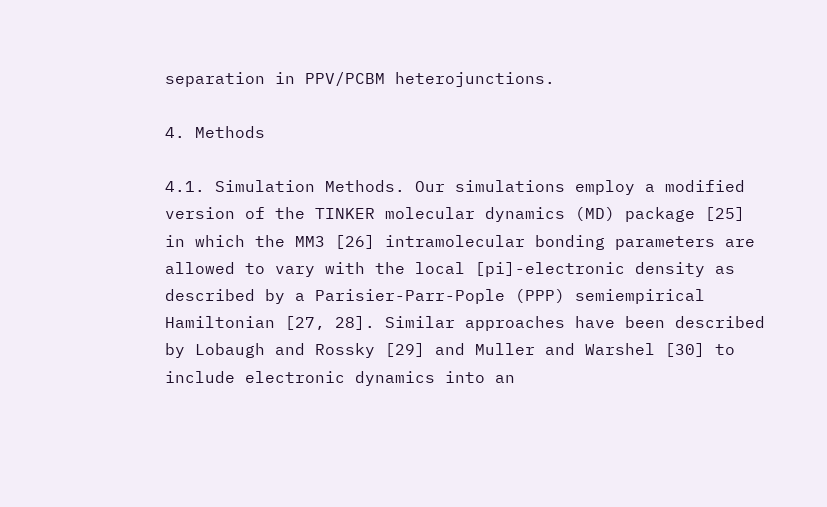separation in PPV/PCBM heterojunctions.

4. Methods

4.1. Simulation Methods. Our simulations employ a modified version of the TINKER molecular dynamics (MD) package [25] in which the MM3 [26] intramolecular bonding parameters are allowed to vary with the local [pi]-electronic density as described by a Parisier-Parr-Pople (PPP) semiempirical Hamiltonian [27, 28]. Similar approaches have been described by Lobaugh and Rossky [29] and Muller and Warshel [30] to include electronic dynamics into an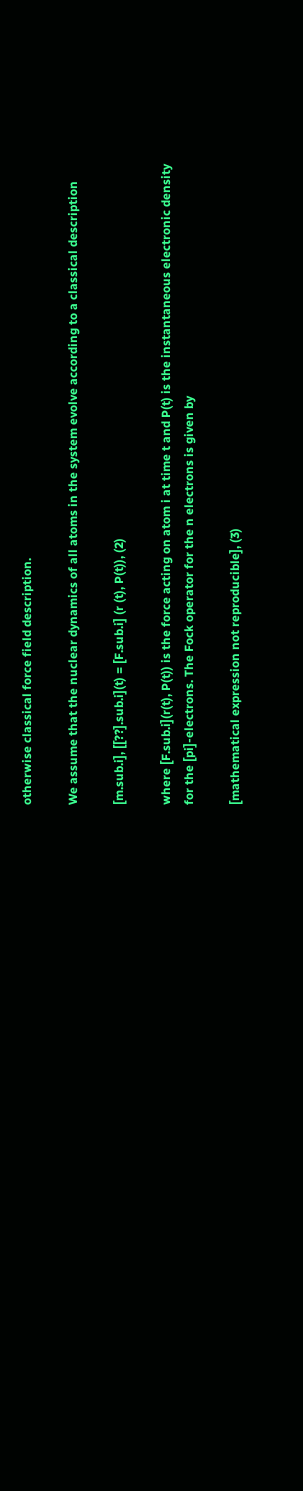otherwise classical force field description.

We assume that the nuclear dynamics of all atoms in the system evolve according to a classical description

[m.sub.i], [[??].sub.i](t) = [F.sub.i] (r (t), P(t)), (2)

where [F.sub.i](r(t), P(t)) is the force acting on atom i at time t and P(t) is the instantaneous electronic density for the [pi]-electrons. The Fock operator for the n electrons is given by

[mathematical expression not reproducible], (3)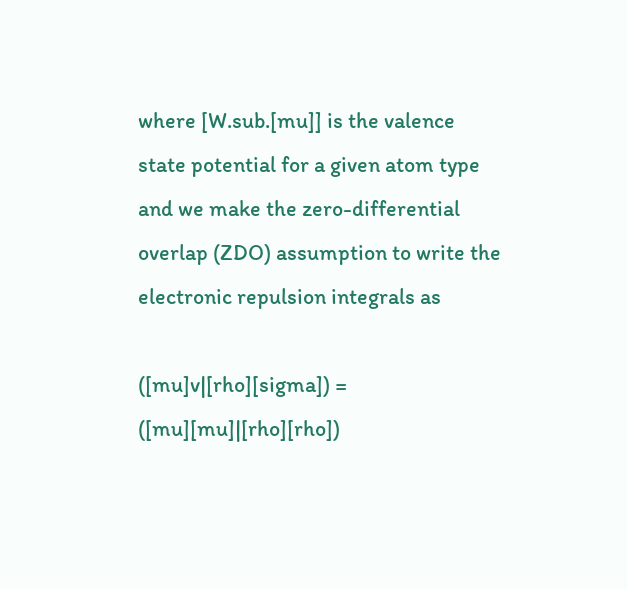where [W.sub.[mu]] is the valence state potential for a given atom type and we make the zero-differential overlap (ZDO) assumption to write the electronic repulsion integrals as

([mu]v|[rho][sigma]) = ([mu][mu]|[rho][rho])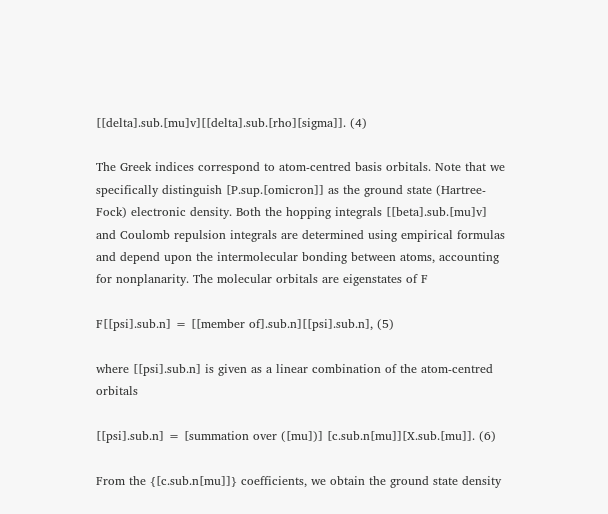[[delta].sub.[mu]v][[delta].sub.[rho][sigma]]. (4)

The Greek indices correspond to atom-centred basis orbitals. Note that we specifically distinguish [P.sup.[omicron]] as the ground state (Hartree-Fock) electronic density. Both the hopping integrals [[beta].sub.[mu]v] and Coulomb repulsion integrals are determined using empirical formulas and depend upon the intermolecular bonding between atoms, accounting for nonplanarity. The molecular orbitals are eigenstates of F

F[[psi].sub.n] = [[member of].sub.n][[psi].sub.n], (5)

where [[psi].sub.n] is given as a linear combination of the atom-centred orbitals

[[psi].sub.n] = [summation over ([mu])] [c.sub.n[mu]][X.sub.[mu]]. (6)

From the {[c.sub.n[mu]]} coefficients, we obtain the ground state density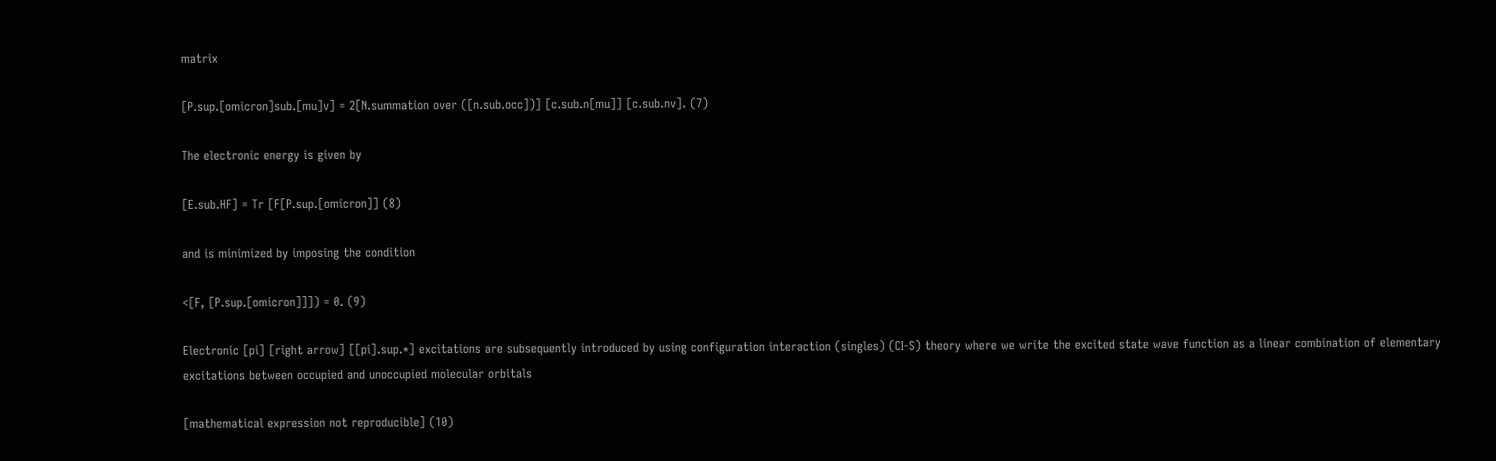matrix

[P.sup.[omicron]sub.[mu]v] = 2[N.summation over ([n.sub.occ])] [c.sub.n[mu]] [c.sub.nv]. (7)

The electronic energy is given by

[E.sub.HF] = Tr [F[P.sup.[omicron]] (8)

and is minimized by imposing the condition

<[F, [P.sup.[omicron]]]) = 0. (9)

Electronic [pi] [right arrow] [[pi].sup.*] excitations are subsequently introduced by using configuration interaction (singles) (CI-S) theory where we write the excited state wave function as a linear combination of elementary excitations between occupied and unoccupied molecular orbitals

[mathematical expression not reproducible] (10)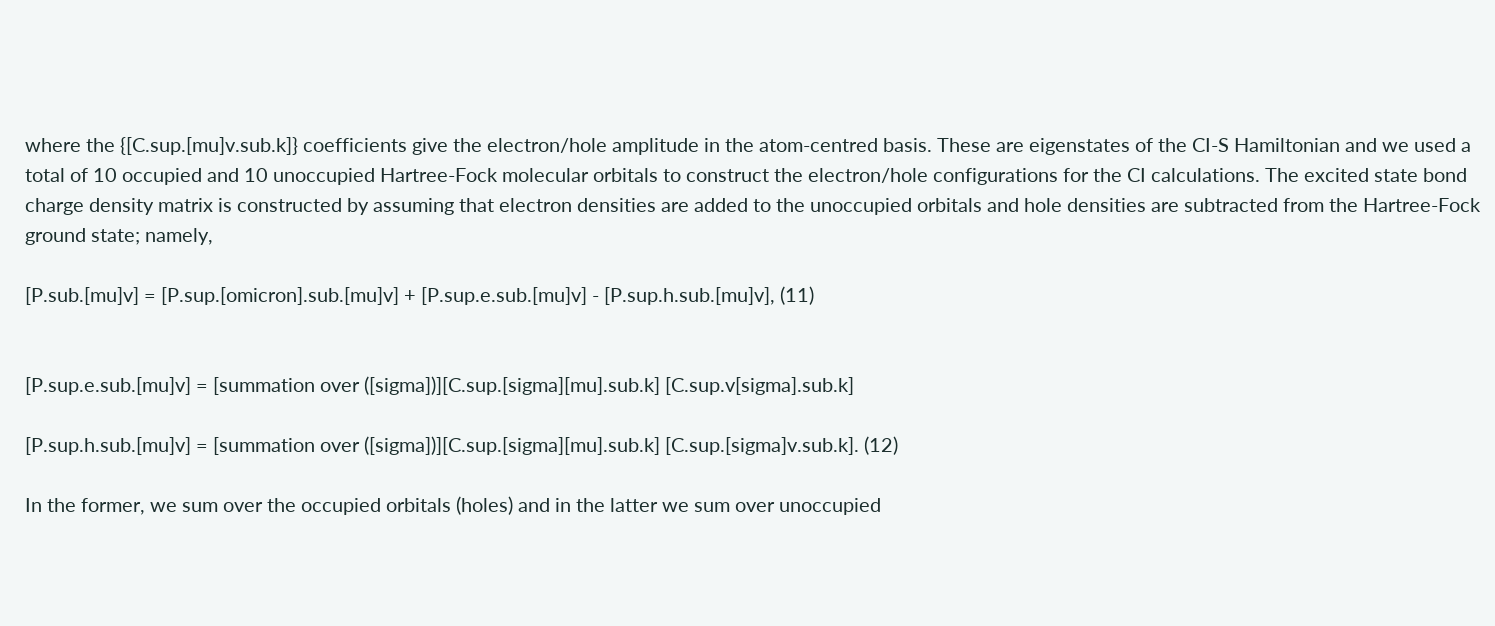where the {[C.sup.[mu]v.sub.k]} coefficients give the electron/hole amplitude in the atom-centred basis. These are eigenstates of the CI-S Hamiltonian and we used a total of 10 occupied and 10 unoccupied Hartree-Fock molecular orbitals to construct the electron/hole configurations for the CI calculations. The excited state bond charge density matrix is constructed by assuming that electron densities are added to the unoccupied orbitals and hole densities are subtracted from the Hartree-Fock ground state; namely,

[P.sub.[mu]v] = [P.sup.[omicron].sub.[mu]v] + [P.sup.e.sub.[mu]v] - [P.sup.h.sub.[mu]v], (11)


[P.sup.e.sub.[mu]v] = [summation over ([sigma])][C.sup.[sigma][mu].sub.k] [C.sup.v[sigma].sub.k]

[P.sup.h.sub.[mu]v] = [summation over ([sigma])][C.sup.[sigma][mu].sub.k] [C.sup.[sigma]v.sub.k]. (12)

In the former, we sum over the occupied orbitals (holes) and in the latter we sum over unoccupied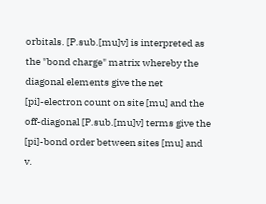orbitals. [P.sub.[mu]v] is interpreted as the "bond charge" matrix whereby the diagonal elements give the net [pi]-electron count on site [mu] and the off-diagonal [P.sub.[mu]v] terms give the [pi]-bond order between sites [mu] and v.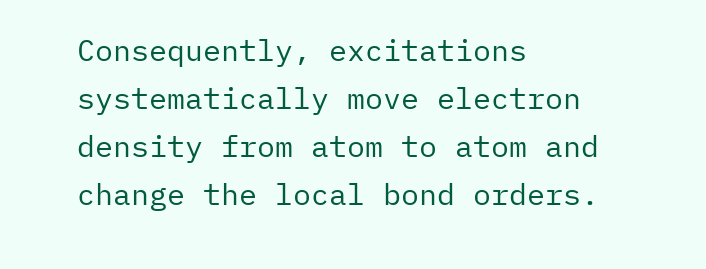Consequently, excitations systematically move electron density from atom to atom and change the local bond orders.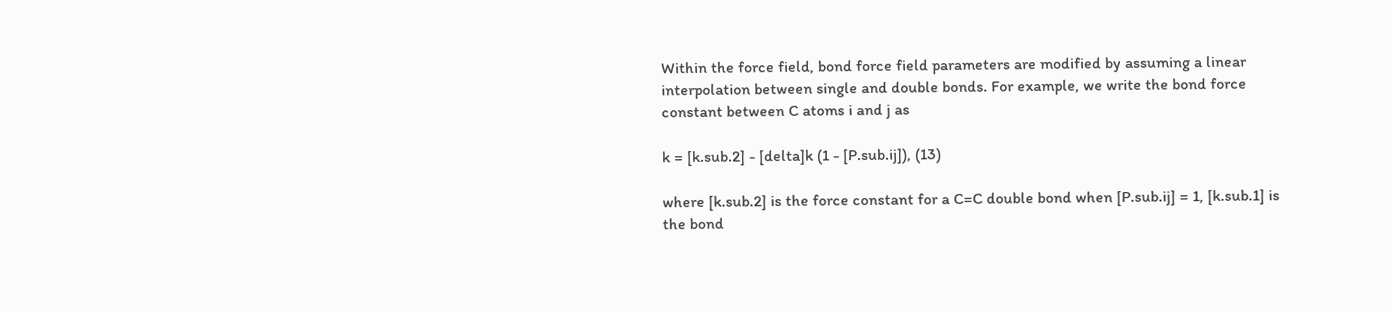Within the force field, bond force field parameters are modified by assuming a linear interpolation between single and double bonds. For example, we write the bond force constant between C atoms i and j as

k = [k.sub.2] - [delta]k (1 - [P.sub.ij]), (13)

where [k.sub.2] is the force constant for a C=C double bond when [P.sub.ij] = 1, [k.sub.1] is the bond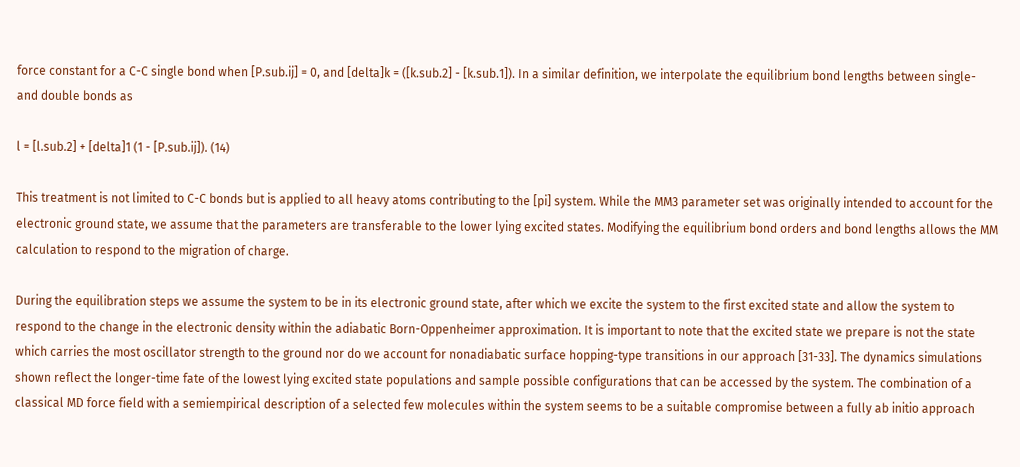force constant for a C-C single bond when [P.sub.ij] = 0, and [delta]k = ([k.sub.2] - [k.sub.1]). In a similar definition, we interpolate the equilibrium bond lengths between single- and double bonds as

l = [l.sub.2] + [delta]1 (1 - [P.sub.ij]). (14)

This treatment is not limited to C-C bonds but is applied to all heavy atoms contributing to the [pi] system. While the MM3 parameter set was originally intended to account for the electronic ground state, we assume that the parameters are transferable to the lower lying excited states. Modifying the equilibrium bond orders and bond lengths allows the MM calculation to respond to the migration of charge.

During the equilibration steps we assume the system to be in its electronic ground state, after which we excite the system to the first excited state and allow the system to respond to the change in the electronic density within the adiabatic Born-Oppenheimer approximation. It is important to note that the excited state we prepare is not the state which carries the most oscillator strength to the ground nor do we account for nonadiabatic surface hopping-type transitions in our approach [31-33]. The dynamics simulations shown reflect the longer-time fate of the lowest lying excited state populations and sample possible configurations that can be accessed by the system. The combination of a classical MD force field with a semiempirical description of a selected few molecules within the system seems to be a suitable compromise between a fully ab initio approach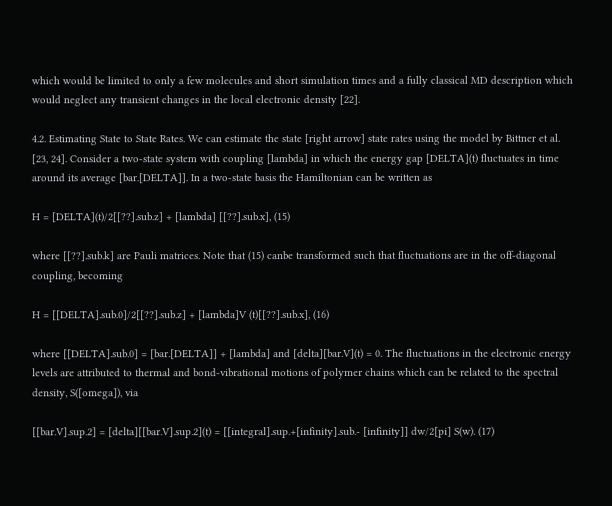which would be limited to only a few molecules and short simulation times and a fully classical MD description which would neglect any transient changes in the local electronic density [22].

4.2. Estimating State to State Rates. We can estimate the state [right arrow] state rates using the model by Bittner et al. [23, 24]. Consider a two-state system with coupling [lambda] in which the energy gap [DELTA](t) fluctuates in time around its average [bar.[DELTA]]. In a two-state basis the Hamiltonian can be written as

H = [DELTA](t)/2[[??].sub.z] + [lambda] [[??].sub.x], (15)

where [[??].sub.k] are Pauli matrices. Note that (15) canbe transformed such that fluctuations are in the off-diagonal coupling, becoming

H = [[DELTA].sub.0]/2[[??].sub.z] + [lambda]V (t)[[??].sub.x], (16)

where [[DELTA].sub.0] = [bar.[DELTA]] + [lambda] and [delta][bar.V](t) = 0. The fluctuations in the electronic energy levels are attributed to thermal and bond-vibrational motions of polymer chains which can be related to the spectral density, S([omega]), via

[[bar.V].sup.2] = [delta][[bar.V].sup.2](t) = [[integral].sup.+[infinity].sub.- [infinity]] dw/2[pi] S(w). (17)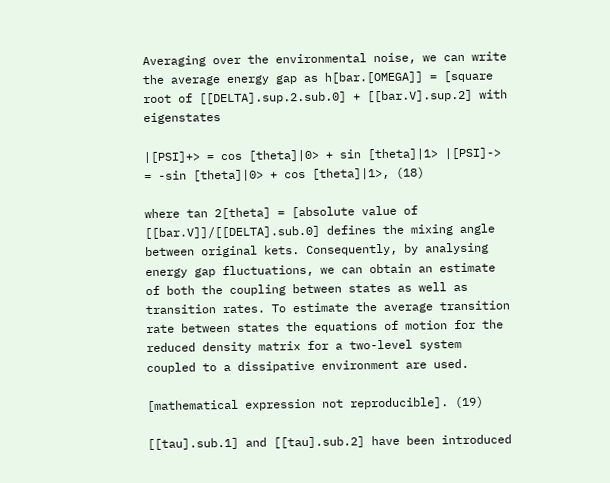Averaging over the environmental noise, we can write the average energy gap as h[bar.[OMEGA]] = [square root of [[DELTA].sup.2.sub.0] + [[bar.V].sup.2] with eigenstates

|[PSI]+> = cos [theta]|0> + sin [theta]|1> |[PSI]-> = -sin [theta]|0> + cos [theta]|1>, (18)

where tan 2[theta] = [absolute value of [[bar.V]]/[[DELTA].sub.0] defines the mixing angle between original kets. Consequently, by analysing energy gap fluctuations, we can obtain an estimate of both the coupling between states as well as transition rates. To estimate the average transition rate between states the equations of motion for the reduced density matrix for a two-level system coupled to a dissipative environment are used.

[mathematical expression not reproducible]. (19)

[[tau].sub.1] and [[tau].sub.2] have been introduced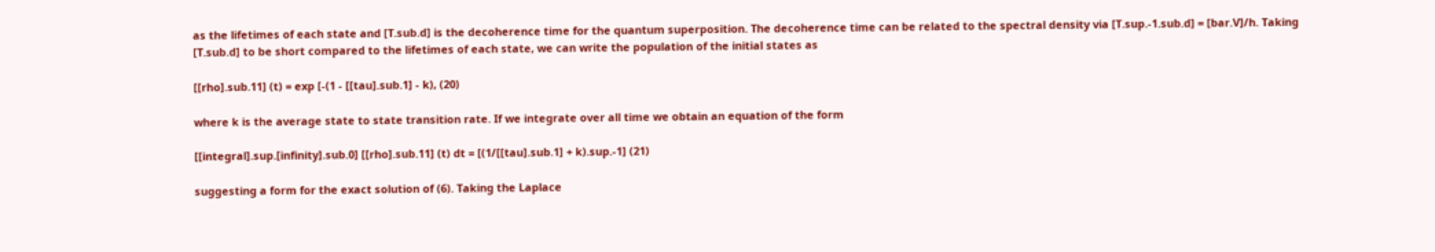as the lifetimes of each state and [T.sub.d] is the decoherence time for the quantum superposition. The decoherence time can be related to the spectral density via [T.sup.-1.sub.d] = [bar.V]/h. Taking [T.sub.d] to be short compared to the lifetimes of each state, we can write the population of the initial states as

[[rho].sub.11] (t) = exp [-(1 - [[tau].sub.1] - k), (20)

where k is the average state to state transition rate. If we integrate over all time we obtain an equation of the form

[[integral].sup.[infinity].sub.0] [[rho].sub.11] (t) dt = [(1/[[tau].sub.1] + k).sup.-1] (21)

suggesting a form for the exact solution of (6). Taking the Laplace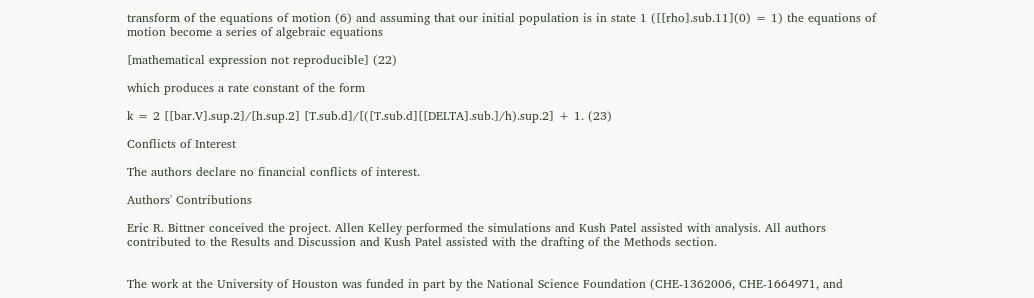transform of the equations of motion (6) and assuming that our initial population is in state 1 ([[rho].sub.11](0) = 1) the equations of motion become a series of algebraic equations

[mathematical expression not reproducible] (22)

which produces a rate constant of the form

k = 2 [[bar.V].sup.2]/[h.sup.2] [T.sub.d]/[([T.sub.d][[DELTA].sub.]/h).sup.2] + 1. (23)

Conflicts of Interest

The authors declare no financial conflicts of interest.

Authors' Contributions

Eric R. Bittner conceived the project. Allen Kelley performed the simulations and Kush Patel assisted with analysis. All authors contributed to the Results and Discussion and Kush Patel assisted with the drafting of the Methods section.


The work at the University of Houston was funded in part by the National Science Foundation (CHE-1362006, CHE-1664971, and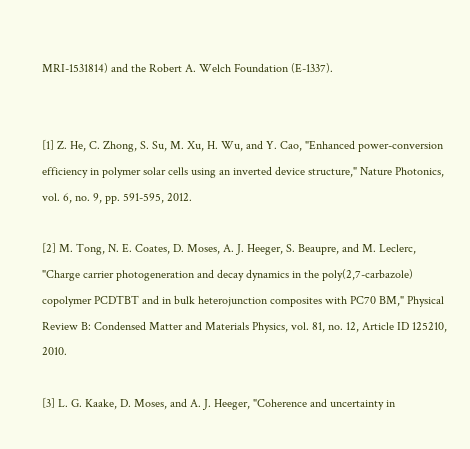MRI-1531814) and the Robert A. Welch Foundation (E-1337).


[1] Z. He, C. Zhong, S. Su, M. Xu, H. Wu, and Y. Cao, "Enhanced power-conversion efficiency in polymer solar cells using an inverted device structure," Nature Photonics, vol. 6, no. 9, pp. 591-595, 2012.

[2] M. Tong, N. E. Coates, D. Moses, A. J. Heeger, S. Beaupre, and M. Leclerc, "Charge carrier photogeneration and decay dynamics in the poly(2,7-carbazole) copolymer PCDTBT and in bulk heterojunction composites with PC70 BM," Physical Review B: Condensed Matter and Materials Physics, vol. 81, no. 12, Article ID 125210, 2010.

[3] L. G. Kaake, D. Moses, and A. J. Heeger, "Coherence and uncertainty in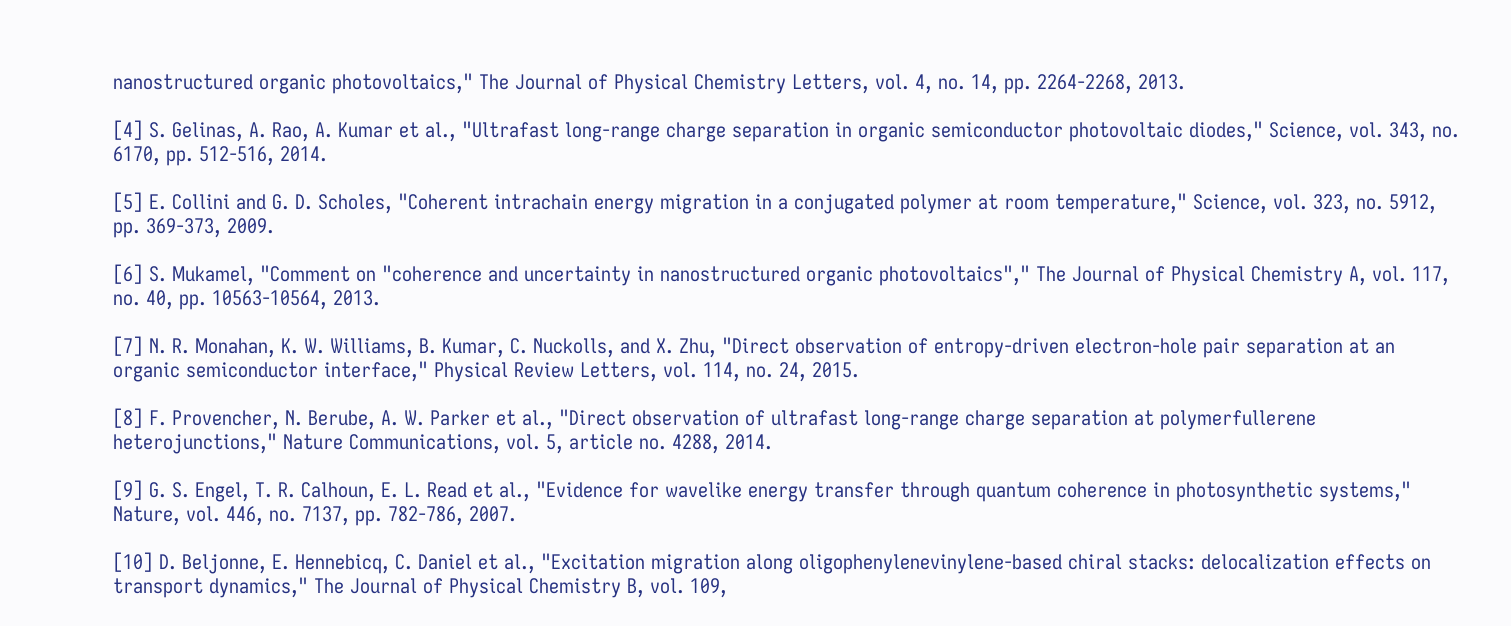nanostructured organic photovoltaics," The Journal of Physical Chemistry Letters, vol. 4, no. 14, pp. 2264-2268, 2013.

[4] S. Gelinas, A. Rao, A. Kumar et al., "Ultrafast long-range charge separation in organic semiconductor photovoltaic diodes," Science, vol. 343, no. 6170, pp. 512-516, 2014.

[5] E. Collini and G. D. Scholes, "Coherent intrachain energy migration in a conjugated polymer at room temperature," Science, vol. 323, no. 5912, pp. 369-373, 2009.

[6] S. Mukamel, "Comment on "coherence and uncertainty in nanostructured organic photovoltaics"," The Journal of Physical Chemistry A, vol. 117, no. 40, pp. 10563-10564, 2013.

[7] N. R. Monahan, K. W. Williams, B. Kumar, C. Nuckolls, and X. Zhu, "Direct observation of entropy-driven electron-hole pair separation at an organic semiconductor interface," Physical Review Letters, vol. 114, no. 24, 2015.

[8] F. Provencher, N. Berube, A. W. Parker et al., "Direct observation of ultrafast long-range charge separation at polymerfullerene heterojunctions," Nature Communications, vol. 5, article no. 4288, 2014.

[9] G. S. Engel, T. R. Calhoun, E. L. Read et al., "Evidence for wavelike energy transfer through quantum coherence in photosynthetic systems," Nature, vol. 446, no. 7137, pp. 782-786, 2007.

[10] D. Beljonne, E. Hennebicq, C. Daniel et al., "Excitation migration along oligophenylenevinylene-based chiral stacks: delocalization effects on transport dynamics," The Journal of Physical Chemistry B, vol. 109,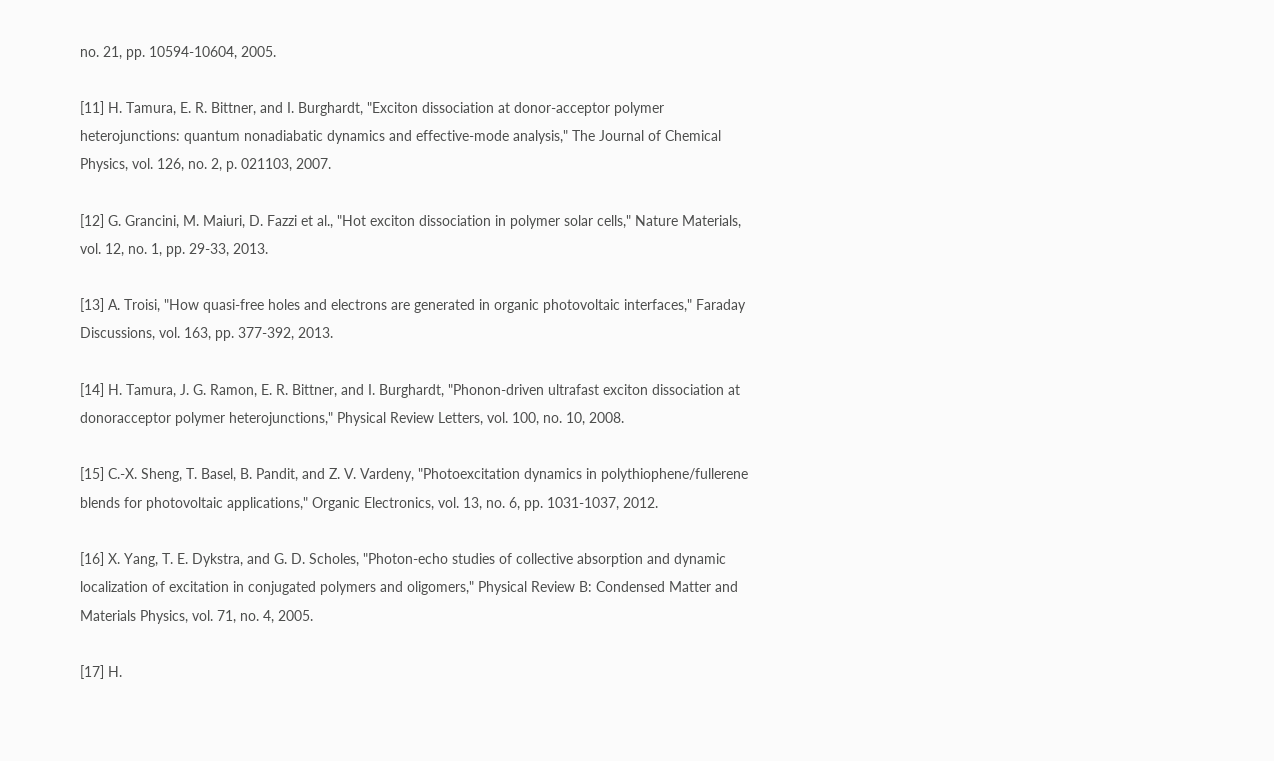no. 21, pp. 10594-10604, 2005.

[11] H. Tamura, E. R. Bittner, and I. Burghardt, "Exciton dissociation at donor-acceptor polymer heterojunctions: quantum nonadiabatic dynamics and effective-mode analysis," The Journal of Chemical Physics, vol. 126, no. 2, p. 021103, 2007.

[12] G. Grancini, M. Maiuri, D. Fazzi et al., "Hot exciton dissociation in polymer solar cells," Nature Materials, vol. 12, no. 1, pp. 29-33, 2013.

[13] A. Troisi, "How quasi-free holes and electrons are generated in organic photovoltaic interfaces," Faraday Discussions, vol. 163, pp. 377-392, 2013.

[14] H. Tamura, J. G. Ramon, E. R. Bittner, and I. Burghardt, "Phonon-driven ultrafast exciton dissociation at donoracceptor polymer heterojunctions," Physical Review Letters, vol. 100, no. 10, 2008.

[15] C.-X. Sheng, T. Basel, B. Pandit, and Z. V. Vardeny, "Photoexcitation dynamics in polythiophene/fullerene blends for photovoltaic applications," Organic Electronics, vol. 13, no. 6, pp. 1031-1037, 2012.

[16] X. Yang, T. E. Dykstra, and G. D. Scholes, "Photon-echo studies of collective absorption and dynamic localization of excitation in conjugated polymers and oligomers," Physical Review B: Condensed Matter and Materials Physics, vol. 71, no. 4, 2005.

[17] H.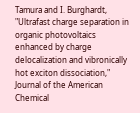Tamura and I. Burghardt, "Ultrafast charge separation in organic photovoltaics enhanced by charge delocalization and vibronically hot exciton dissociation," Journal of the American Chemical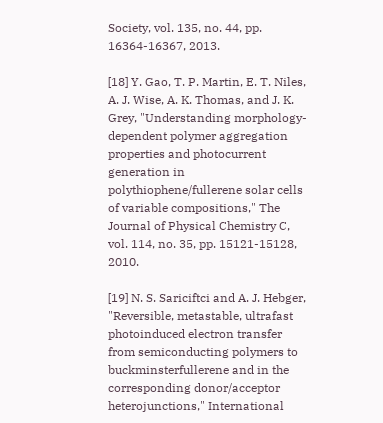Society, vol. 135, no. 44, pp. 16364-16367, 2013.

[18] Y. Gao, T. P. Martin, E. T. Niles, A. J. Wise, A. K. Thomas, and J. K. Grey, "Understanding morphology-dependent polymer aggregation properties and photocurrent generation in polythiophene/fullerene solar cells of variable compositions," The Journal of Physical Chemistry C, vol. 114, no. 35, pp. 15121-15128, 2010.

[19] N. S. Sariciftci and A. J. Hebger, "Reversible, metastable, ultrafast photoinduced electron transfer from semiconducting polymers to buckminsterfullerene and in the corresponding donor/acceptor heterojunctions," International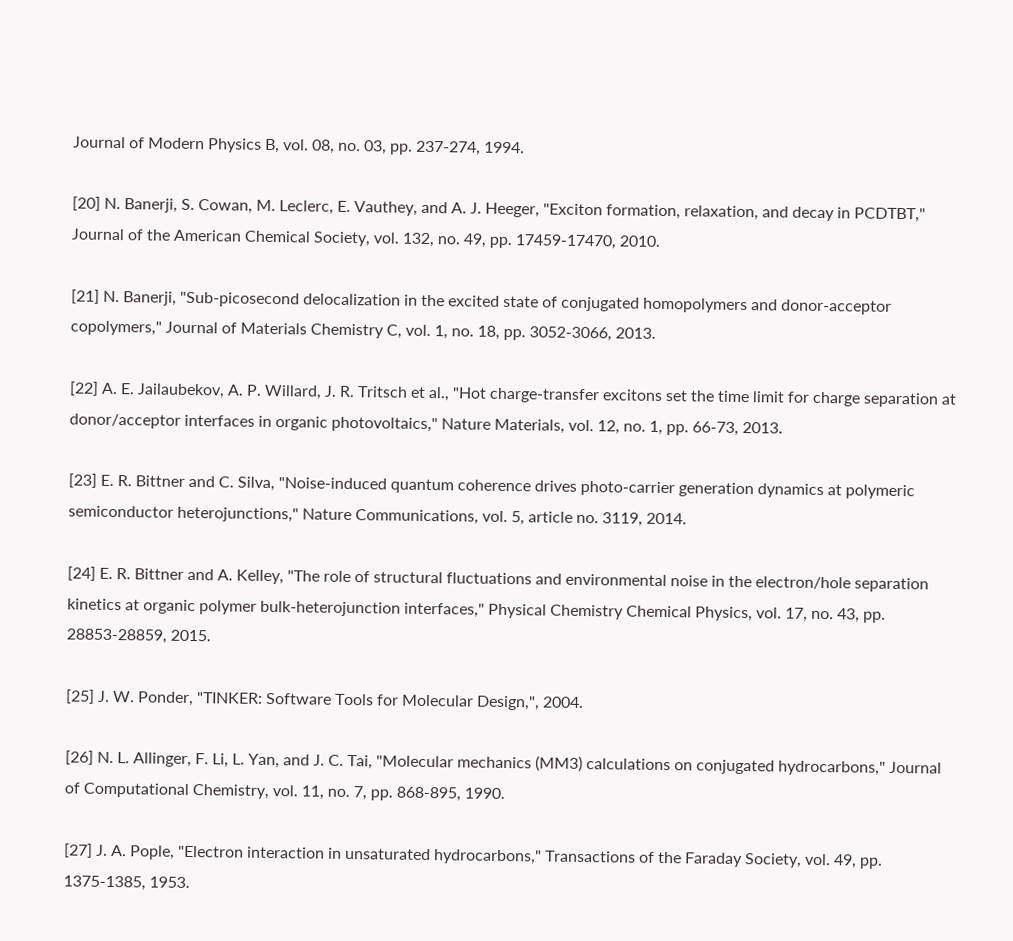Journal of Modern Physics B, vol. 08, no. 03, pp. 237-274, 1994.

[20] N. Banerji, S. Cowan, M. Leclerc, E. Vauthey, and A. J. Heeger, "Exciton formation, relaxation, and decay in PCDTBT," Journal of the American Chemical Society, vol. 132, no. 49, pp. 17459-17470, 2010.

[21] N. Banerji, "Sub-picosecond delocalization in the excited state of conjugated homopolymers and donor-acceptor copolymers," Journal of Materials Chemistry C, vol. 1, no. 18, pp. 3052-3066, 2013.

[22] A. E. Jailaubekov, A. P. Willard, J. R. Tritsch et al., "Hot charge-transfer excitons set the time limit for charge separation at donor/acceptor interfaces in organic photovoltaics," Nature Materials, vol. 12, no. 1, pp. 66-73, 2013.

[23] E. R. Bittner and C. Silva, "Noise-induced quantum coherence drives photo-carrier generation dynamics at polymeric semiconductor heterojunctions," Nature Communications, vol. 5, article no. 3119, 2014.

[24] E. R. Bittner and A. Kelley, "The role of structural fluctuations and environmental noise in the electron/hole separation kinetics at organic polymer bulk-heterojunction interfaces," Physical Chemistry Chemical Physics, vol. 17, no. 43, pp. 28853-28859, 2015.

[25] J. W. Ponder, "TINKER: Software Tools for Molecular Design,", 2004.

[26] N. L. Allinger, F. Li, L. Yan, and J. C. Tai, "Molecular mechanics (MM3) calculations on conjugated hydrocarbons," Journal of Computational Chemistry, vol. 11, no. 7, pp. 868-895, 1990.

[27] J. A. Pople, "Electron interaction in unsaturated hydrocarbons," Transactions of the Faraday Society, vol. 49, pp. 1375-1385, 1953.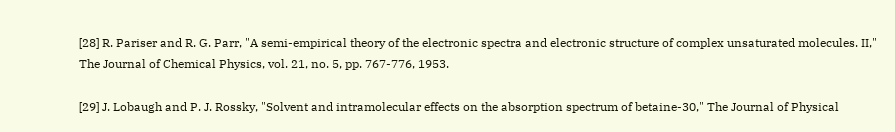[28] R. Pariser and R. G. Parr, "A semi-empirical theory of the electronic spectra and electronic structure of complex unsaturated molecules. II," The Journal of Chemical Physics, vol. 21, no. 5, pp. 767-776, 1953.

[29] J. Lobaugh and P. J. Rossky, "Solvent and intramolecular effects on the absorption spectrum of betaine-30," The Journal of Physical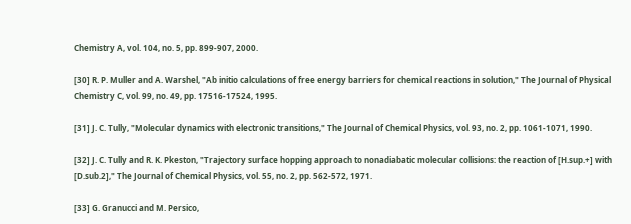Chemistry A, vol. 104, no. 5, pp. 899-907, 2000.

[30] R. P. Muller and A. Warshel, "Ab initio calculations of free energy barriers for chemical reactions in solution," The Journal of Physical Chemistry C, vol. 99, no. 49, pp. 17516-17524, 1995.

[31] J. C. Tully, "Molecular dynamics with electronic transitions," The Journal of Chemical Physics, vol. 93, no. 2, pp. 1061-1071, 1990.

[32] J. C. Tully and R. K. Pkeston, "Trajectory surface hopping approach to nonadiabatic molecular collisions: the reaction of [H.sup.+] with [D.sub.2]," The Journal of Chemical Physics, vol. 55, no. 2, pp. 562-572, 1971.

[33] G. Granucci and M. Persico,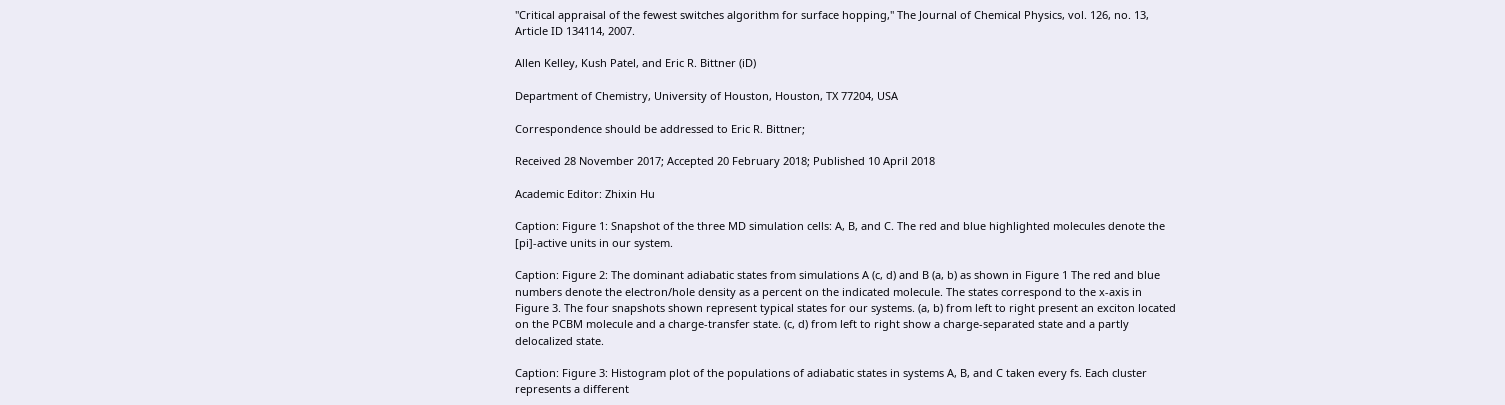"Critical appraisal of the fewest switches algorithm for surface hopping," The Journal of Chemical Physics, vol. 126, no. 13, Article ID 134114, 2007.

Allen Kelley, Kush Patel, and Eric R. Bittner (iD)

Department of Chemistry, University of Houston, Houston, TX 77204, USA

Correspondence should be addressed to Eric R. Bittner;

Received 28 November 2017; Accepted 20 February 2018; Published 10 April 2018

Academic Editor: Zhixin Hu

Caption: Figure 1: Snapshot of the three MD simulation cells: A, B, and C. The red and blue highlighted molecules denote the [pi]-active units in our system.

Caption: Figure 2: The dominant adiabatic states from simulations A (c, d) and B (a, b) as shown in Figure 1 The red and blue numbers denote the electron/hole density as a percent on the indicated molecule. The states correspond to the x-axis in Figure 3. The four snapshots shown represent typical states for our systems. (a, b) from left to right present an exciton located on the PCBM molecule and a charge-transfer state. (c, d) from left to right show a charge-separated state and a partly delocalized state.

Caption: Figure 3: Histogram plot of the populations of adiabatic states in systems A, B, and C taken every fs. Each cluster represents a different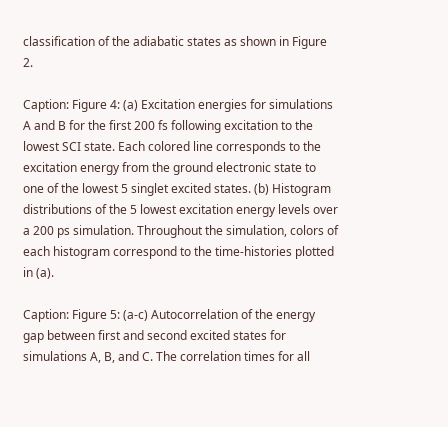classification of the adiabatic states as shown in Figure 2.

Caption: Figure 4: (a) Excitation energies for simulations A and B for the first 200 fs following excitation to the lowest SCI state. Each colored line corresponds to the excitation energy from the ground electronic state to one of the lowest 5 singlet excited states. (b) Histogram distributions of the 5 lowest excitation energy levels over a 200 ps simulation. Throughout the simulation, colors of each histogram correspond to the time-histories plotted in (a).

Caption: Figure 5: (a-c) Autocorrelation of the energy gap between first and second excited states for simulations A, B, and C. The correlation times for all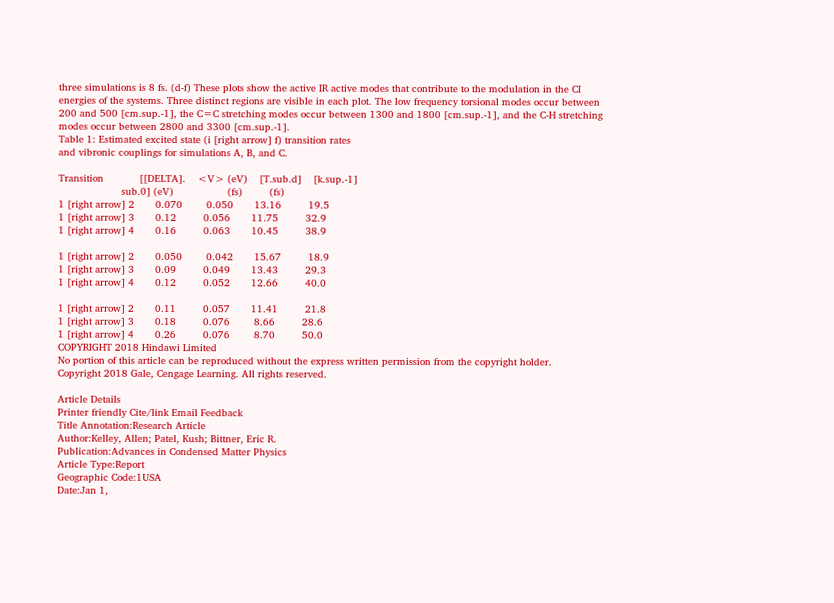three simulations is 8 fs. (d-f) These plots show the active IR active modes that contribute to the modulation in the CI energies of the systems. Three distinct regions are visible in each plot. The low frequency torsional modes occur between 200 and 500 [cm.sup.-1], the C=C stretching modes occur between 1300 and 1800 [cm.sup.-1], and the C-H stretching modes occur between 2800 and 3300 [cm.sup.-1].
Table 1: Estimated excited state (i [right arrow] f) transition rates
and vibronic couplings for simulations A, B, and C.

Transition            [[DELTA].    <V> (eV)    [T.sub.d]    [k.sup.-1]
                     sub.0] (eV)                  (fs)         (fs)
1 [right arrow] 2       0.070        0.050       13.16         19.5
1 [right arrow] 3       0.12         0.056       11.75         32.9
1 [right arrow] 4       0.16         0.063       10.45         38.9

1 [right arrow] 2       0.050        0.042       15.67         18.9
1 [right arrow] 3       0.09         0.049       13.43         29.3
1 [right arrow] 4       0.12         0.052       12.66         40.0

1 [right arrow] 2       0.11         0.057       11.41         21.8
1 [right arrow] 3       0.18         0.076        8.66         28.6
1 [right arrow] 4       0.26         0.076        8.70         50.0
COPYRIGHT 2018 Hindawi Limited
No portion of this article can be reproduced without the express written permission from the copyright holder.
Copyright 2018 Gale, Cengage Learning. All rights reserved.

Article Details
Printer friendly Cite/link Email Feedback
Title Annotation:Research Article
Author:Kelley, Allen; Patel, Kush; Bittner, Eric R.
Publication:Advances in Condensed Matter Physics
Article Type:Report
Geographic Code:1USA
Date:Jan 1,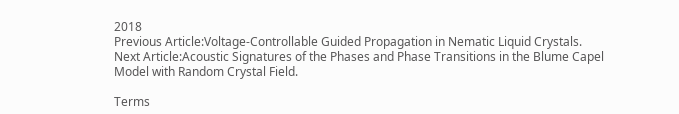2018
Previous Article:Voltage-Controllable Guided Propagation in Nematic Liquid Crystals.
Next Article:Acoustic Signatures of the Phases and Phase Transitions in the Blume Capel Model with Random Crystal Field.

Terms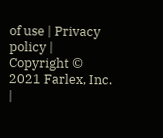of use | Privacy policy | Copyright © 2021 Farlex, Inc. |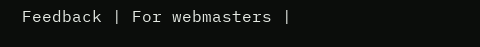Feedback | For webmasters |